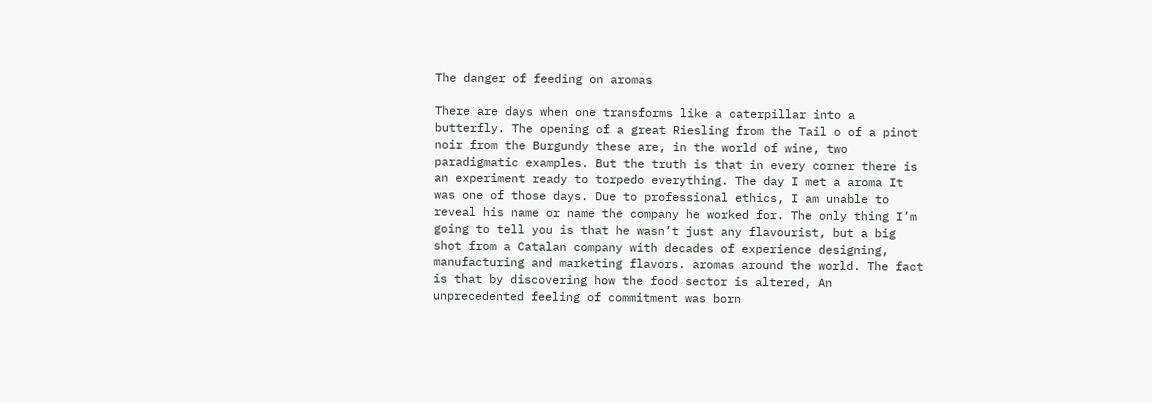The danger of feeding on aromas

There are days when one transforms like a caterpillar into a butterfly. The opening of a great Riesling from the Tail o of a pinot noir from the Burgundy these are, in the world of wine, two paradigmatic examples. But the truth is that in every corner there is an experiment ready to torpedo everything. The day I met a aroma It was one of those days. Due to professional ethics, I am unable to reveal his name or name the company he worked for. The only thing I’m going to tell you is that he wasn’t just any flavourist, but a big shot from a Catalan company with decades of experience designing, manufacturing and marketing flavors. aromas around the world. The fact is that by discovering how the food sector is altered, An unprecedented feeling of commitment was born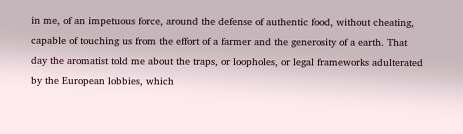in me, of an impetuous force, around the defense of authentic food, without cheating, capable of touching us from the effort of a farmer and the generosity of a earth. That day the aromatist told me about the traps, or loopholes, or legal frameworks adulterated by the European lobbies, which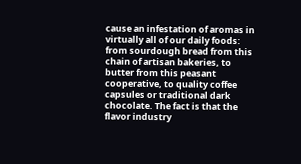cause an infestation of aromas in virtually all of our daily foods: from sourdough bread from this chain of artisan bakeries, to butter from this peasant cooperative, to quality coffee capsules or traditional dark chocolate. The fact is that the flavor industry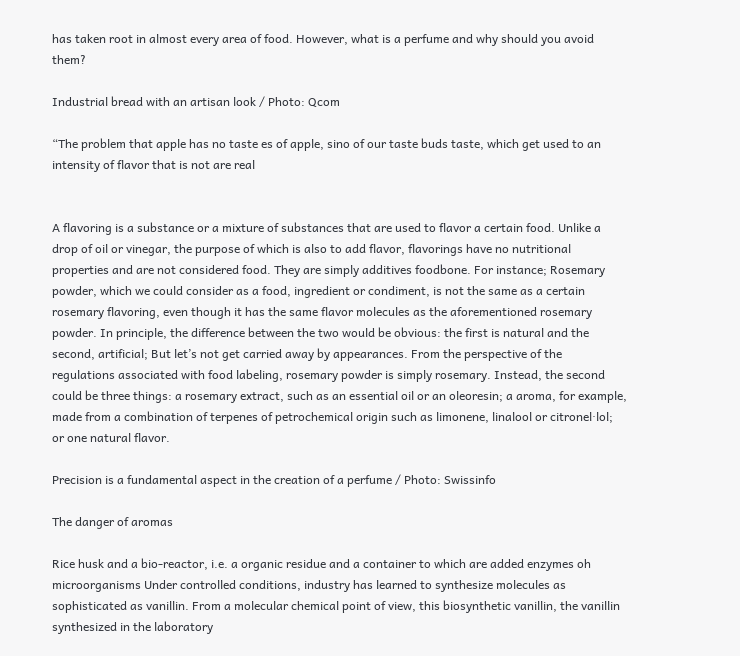has taken root in almost every area of food. However, what is a perfume and why should you avoid them?

Industrial bread with an artisan look / Photo: Qcom

“The problem that apple has no taste es of apple, sino of our taste buds taste, which get used to an intensity of flavor that is not are real


A flavoring is a substance or a mixture of substances that are used to flavor a certain food. Unlike a drop of oil or vinegar, the purpose of which is also to add flavor, flavorings have no nutritional properties and are not considered food. They are simply additives foodbone. For instance; Rosemary powder, which we could consider as a food, ingredient or condiment, is not the same as a certain rosemary flavoring, even though it has the same flavor molecules as the aforementioned rosemary powder. In principle, the difference between the two would be obvious: the first is natural and the second, artificial; But let’s not get carried away by appearances. From the perspective of the regulations associated with food labeling, rosemary powder is simply rosemary. Instead, the second could be three things: a rosemary extract, such as an essential oil or an oleoresin; a aroma, for example, made from a combination of terpenes of petrochemical origin such as limonene, linalool or citronel·lol; or one natural flavor.

Precision is a fundamental aspect in the creation of a perfume / Photo: Swissinfo

The danger of aromas

Rice husk and a bio-reactor, i.e. a organic residue and a container to which are added enzymes oh microorganisms Under controlled conditions, industry has learned to synthesize molecules as sophisticated as vanillin. From a molecular chemical point of view, this biosynthetic vanillin, the vanillin synthesized in the laboratory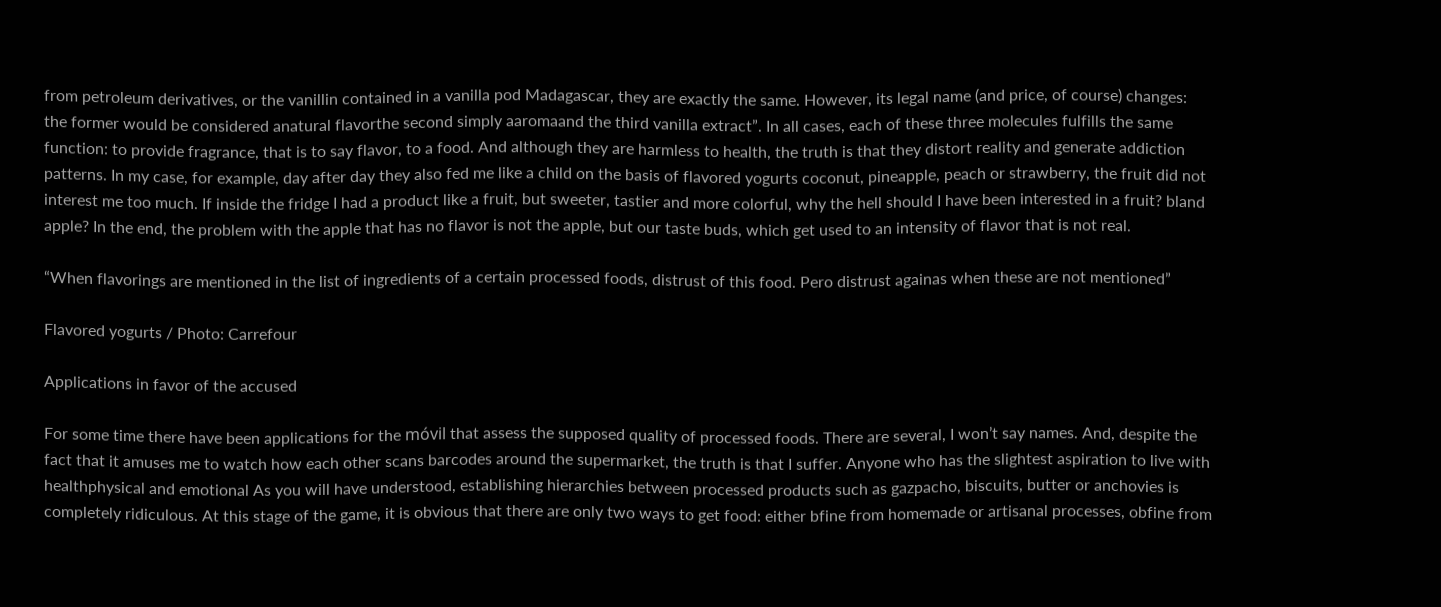from petroleum derivatives, or the vanillin contained in a vanilla pod Madagascar, they are exactly the same. However, its legal name (and price, of course) changes: the former would be considered anatural flavorthe second simply aaromaand the third vanilla extract”. In all cases, each of these three molecules fulfills the same function: to provide fragrance, that is to say flavor, to a food. And although they are harmless to health, the truth is that they distort reality and generate addiction patterns. In my case, for example, day after day they also fed me like a child on the basis of flavored yogurts coconut, pineapple, peach or strawberry, the fruit did not interest me too much. If inside the fridge I had a product like a fruit, but sweeter, tastier and more colorful, why the hell should I have been interested in a fruit? bland apple? In the end, the problem with the apple that has no flavor is not the apple, but our taste buds, which get used to an intensity of flavor that is not real.

“When flavorings are mentioned in the list of ingredients of a certain processed foods, distrust of this food. Pero distrust againas when these are not mentioned”

Flavored yogurts / Photo: Carrefour

Applications in favor of the accused

For some time there have been applications for the móvil that assess the supposed quality of processed foods. There are several, I won’t say names. And, despite the fact that it amuses me to watch how each other scans barcodes around the supermarket, the truth is that I suffer. Anyone who has the slightest aspiration to live with healthphysical and emotional As you will have understood, establishing hierarchies between processed products such as gazpacho, biscuits, butter or anchovies is completely ridiculous. At this stage of the game, it is obvious that there are only two ways to get food: either bfine from homemade or artisanal processes, obfine from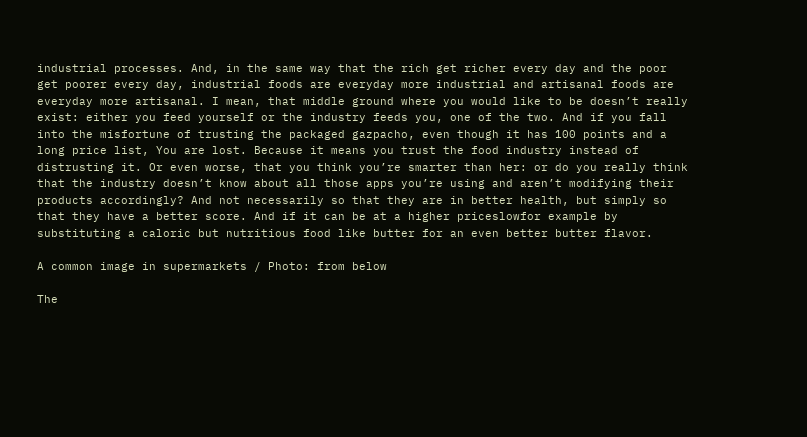industrial processes. And, in the same way that the rich get richer every day and the poor get poorer every day, industrial foods are everyday more industrial and artisanal foods are everyday more artisanal. I mean, that middle ground where you would like to be doesn’t really exist: either you feed yourself or the industry feeds you, one of the two. And if you fall into the misfortune of trusting the packaged gazpacho, even though it has 100 points and a long price list, You are lost. Because it means you trust the food industry instead of distrusting it. Or even worse, that you think you’re smarter than her: or do you really think that the industry doesn’t know about all those apps you’re using and aren’t modifying their products accordingly? And not necessarily so that they are in better health, but simply so that they have a better score. And if it can be at a higher priceslowfor example by substituting a caloric but nutritious food like butter for an even better butter flavor.

A common image in supermarkets / Photo: from below

The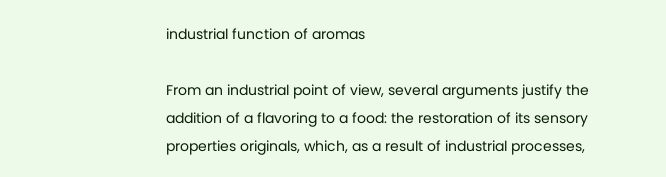industrial function of aromas

From an industrial point of view, several arguments justify the addition of a flavoring to a food: the restoration of its sensory properties originals, which, as a result of industrial processes,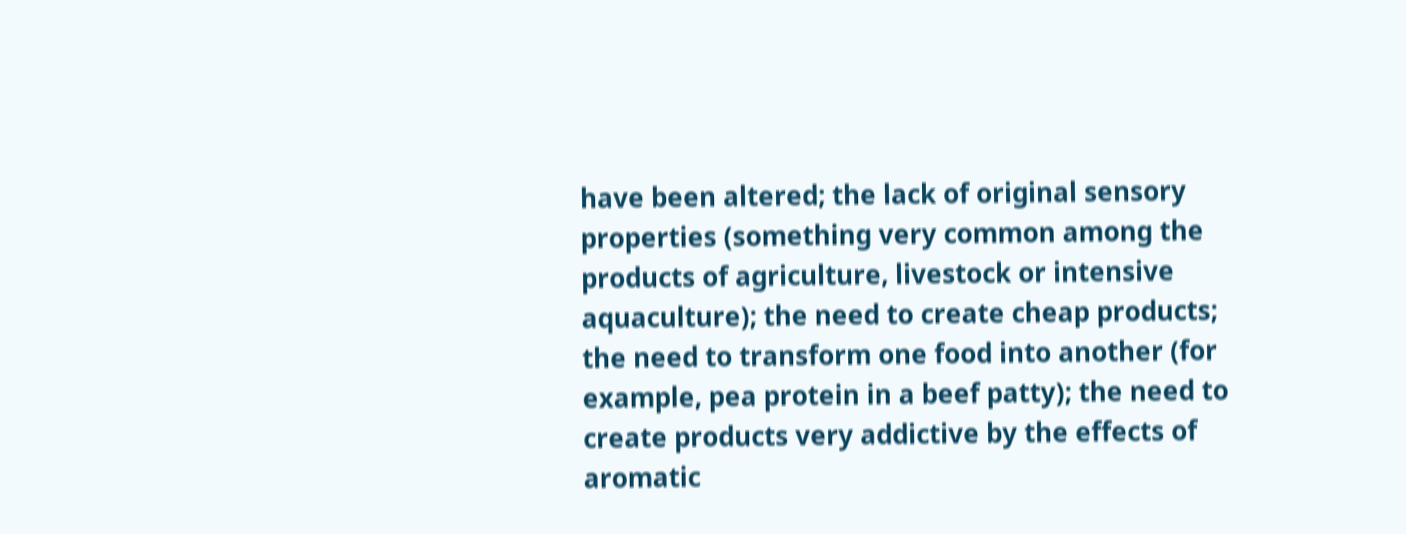have been altered; the lack of original sensory properties (something very common among the products of agriculture, livestock or intensive aquaculture); the need to create cheap products; the need to transform one food into another (for example, pea protein in a beef patty); the need to create products very addictive by the effects of aromatic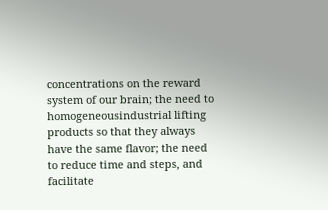concentrations on the reward system of our brain; the need to homogeneousindustrial lifting products so that they always have the same flavor; the need to reduce time and steps, and facilitate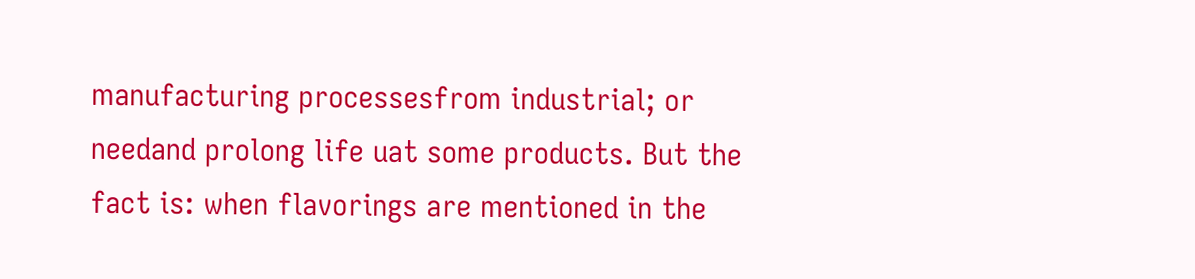manufacturing processesfrom industrial; or needand prolong life uat some products. But the fact is: when flavorings are mentioned in the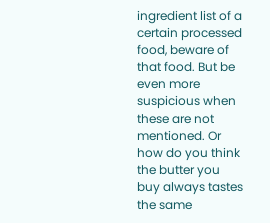ingredient list of a certain processed food, beware of that food. But be even more suspicious when these are not mentioned. Or how do you think the butter you buy always tastes the same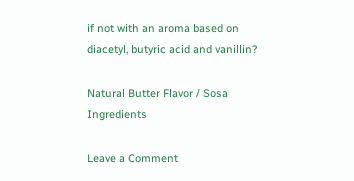if not with an aroma based on diacetyl, butyric acid and vanillin?

Natural Butter Flavor / Sosa Ingredients

Leave a Comment